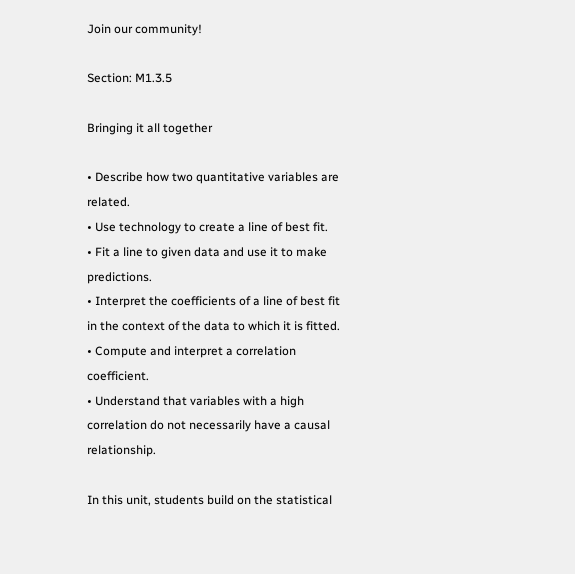Join our community!

Section: M1.3.5

Bringing it all together

• Describe how two quantitative variables are related.
• Use technology to create a line of best fit.
• Fit a line to given data and use it to make predictions.
• Interpret the coefficients of a line of best fit in the context of the data to which it is fitted.
• Compute and interpret a correlation coefficient.
• Understand that variables with a high correlation do not necessarily have a causal relationship.

In this unit, students build on the statistical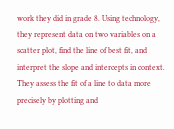work they did in grade 8. Using technology, they represent data on two variables on a scatter plot, find the line of best fit, and interpret the slope and intercepts in context. They assess the fit of a line to data more precisely by plotting and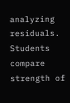analyzing residuals. Students compare strength of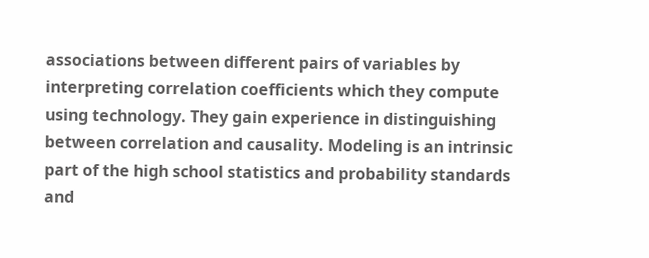associations between different pairs of variables by interpreting correlation coefficients which they compute using technology. They gain experience in distinguishing between correlation and causality. Modeling is an intrinsic part of the high school statistics and probability standards and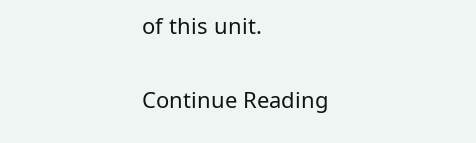of this unit.

Continue Reading